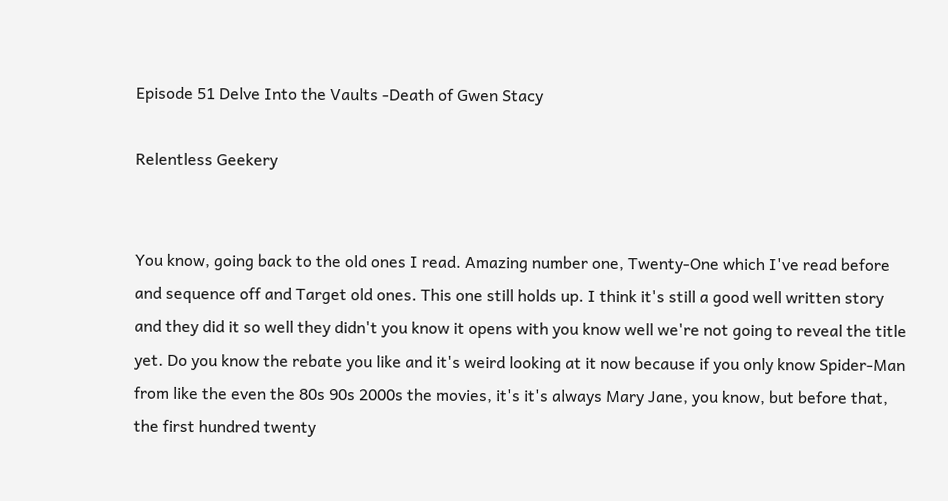Episode 51 Delve Into the Vaults -Death of Gwen Stacy

Relentless Geekery


You know, going back to the old ones I read. Amazing number one, Twenty-One which I've read before and sequence off and Target old ones. This one still holds up. I think it's still a good well written story and they did it so well they didn't you know it opens with you know well we're not going to reveal the title yet. Do you know the rebate you like and it's weird looking at it now because if you only know Spider-Man from like the even the 80s 90s 2000s the movies, it's it's always Mary Jane, you know, but before that, the first hundred twenty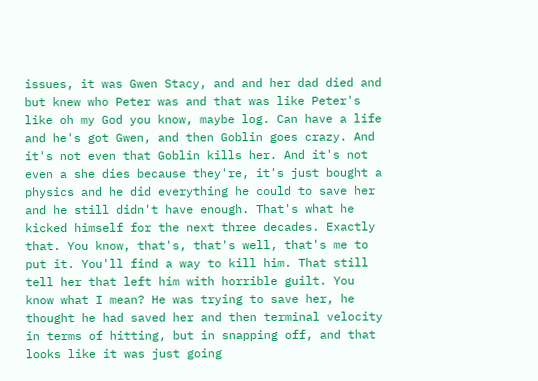issues, it was Gwen Stacy, and and her dad died and but knew who Peter was and that was like Peter's like oh my God you know, maybe log. Can have a life and he's got Gwen, and then Goblin goes crazy. And it's not even that Goblin kills her. And it's not even a she dies because they're, it's just bought a physics and he did everything he could to save her and he still didn't have enough. That's what he kicked himself for the next three decades. Exactly that. You know, that's, that's well, that's me to put it. You'll find a way to kill him. That still tell her that left him with horrible guilt. You know what I mean? He was trying to save her, he thought he had saved her and then terminal velocity in terms of hitting, but in snapping off, and that looks like it was just going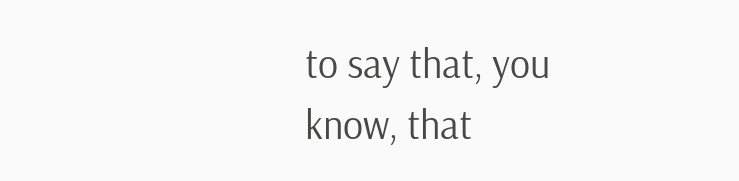to say that, you know, that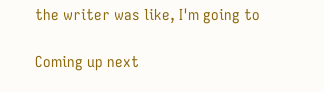the writer was like, I'm going to

Coming up next